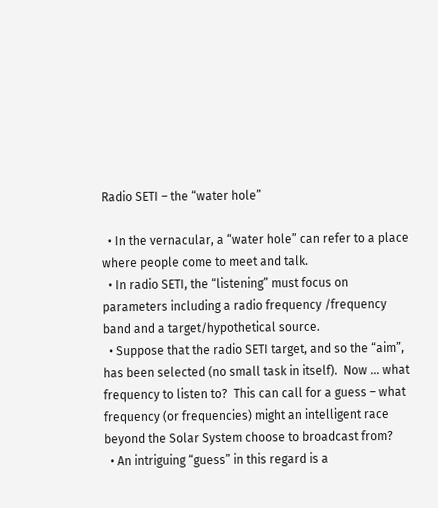Radio SETI – the “water hole”

  • In the vernacular, a “water hole” can refer to a place where people come to meet and talk.
  • In radio SETI, the “listening” must focus on parameters including a radio frequency /frequency band and a target/hypothetical source.
  • Suppose that the radio SETI target, and so the “aim”, has been selected (no small task in itself).  Now … what frequency to listen to?  This can call for a guess – what frequency (or frequencies) might an intelligent race beyond the Solar System choose to broadcast from?
  • An intriguing “guess” in this regard is a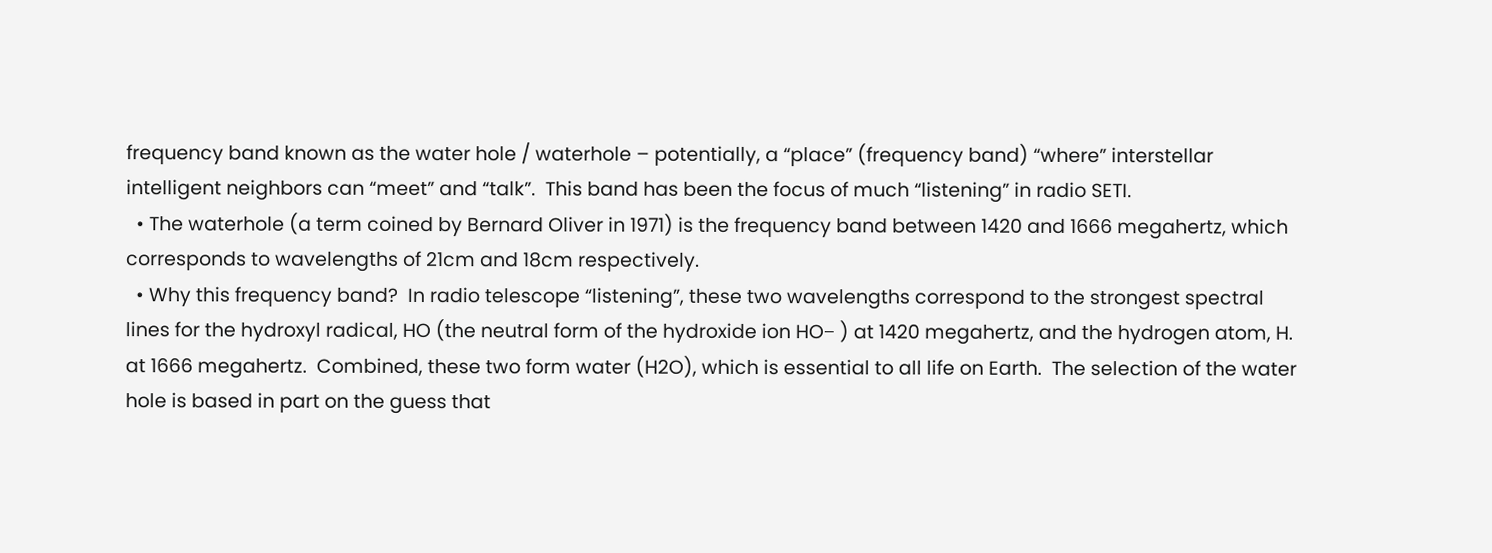frequency band known as the water hole / waterhole – potentially, a “place” (frequency band) “where” interstellar intelligent neighbors can “meet” and “talk”.  This band has been the focus of much “listening” in radio SETI.
  • The waterhole (a term coined by Bernard Oliver in 1971) is the frequency band between 1420 and 1666 megahertz, which corresponds to wavelengths of 21cm and 18cm respectively.
  • Why this frequency band?  In radio telescope “listening”, these two wavelengths correspond to the strongest spectral lines for the hydroxyl radical, HO (the neutral form of the hydroxide ion HO− ) at 1420 megahertz, and the hydrogen atom, H. at 1666 megahertz.  Combined, these two form water (H2O), which is essential to all life on Earth.  The selection of the water hole is based in part on the guess that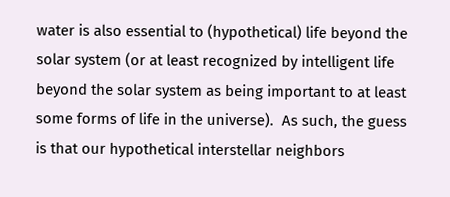water is also essential to (hypothetical) life beyond the solar system (or at least recognized by intelligent life beyond the solar system as being important to at least some forms of life in the universe).  As such, the guess is that our hypothetical interstellar neighbors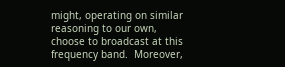might, operating on similar reasoning to our own, choose to broadcast at this frequency band.  Moreover,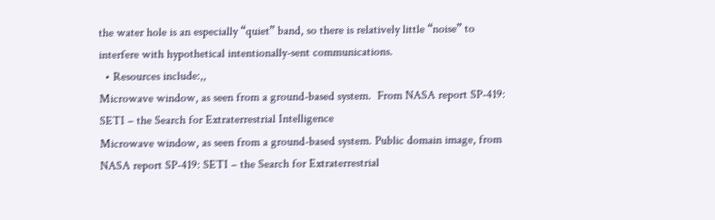the water hole is an especially “quiet” band, so there is relatively little “noise” to interfere with hypothetical intentionally-sent communications.
  • Resources include:,,
Microwave window, as seen from a ground-based system.  From NASA report SP-419: SETI – the Search for Extraterrestrial Intelligence
Microwave window, as seen from a ground-based system. Public domain image, from NASA report SP-419: SETI – the Search for Extraterrestrial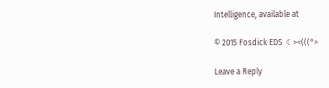Intelligence, available at

© 2015 Fosdick EDS  ☾><(((°>

Leave a Reply